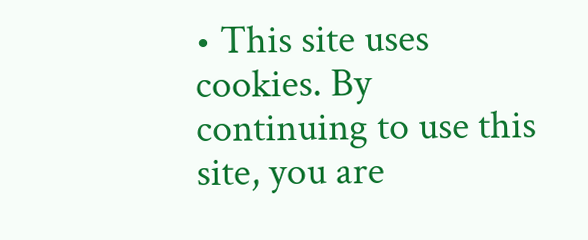• This site uses cookies. By continuing to use this site, you are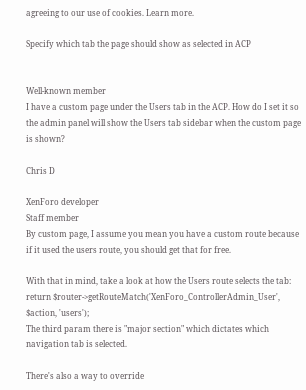agreeing to our use of cookies. Learn more.

Specify which tab the page should show as selected in ACP


Well-known member
I have a custom page under the Users tab in the ACP. How do I set it so the admin panel will show the Users tab sidebar when the custom page is shown?

Chris D

XenForo developer
Staff member
By custom page, I assume you mean you have a custom route because if it used the users route, you should get that for free.

With that in mind, take a look at how the Users route selects the tab:
return $router->getRouteMatch('XenForo_ControllerAdmin_User', $action, 'users');
The third param there is "major section" which dictates which navigation tab is selected.

There's also a way to override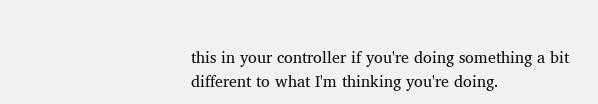this in your controller if you're doing something a bit different to what I'm thinking you're doing.